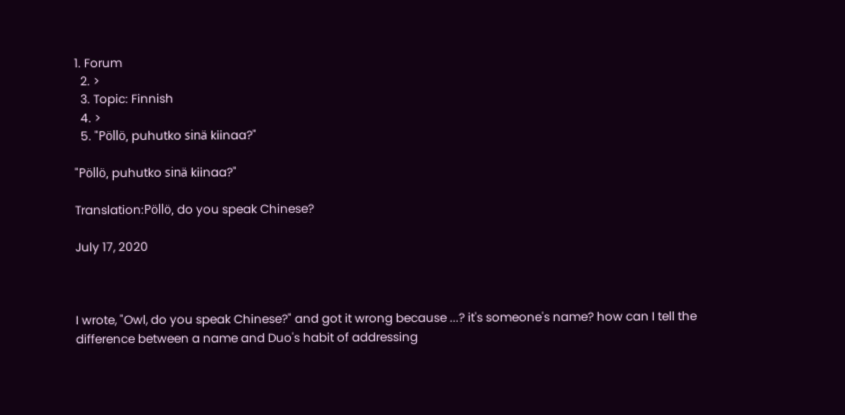1. Forum
  2. >
  3. Topic: Finnish
  4. >
  5. "Pöllö, puhutko sinä kiinaa?"

"Pöllö, puhutko sinä kiinaa?"

Translation:Pöllö, do you speak Chinese?

July 17, 2020



I wrote, "Owl, do you speak Chinese?" and got it wrong because ...? it's someone's name? how can I tell the difference between a name and Duo's habit of addressing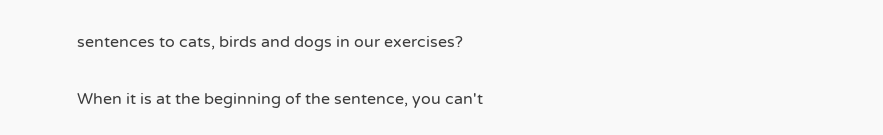sentences to cats, birds and dogs in our exercises?


When it is at the beginning of the sentence, you can't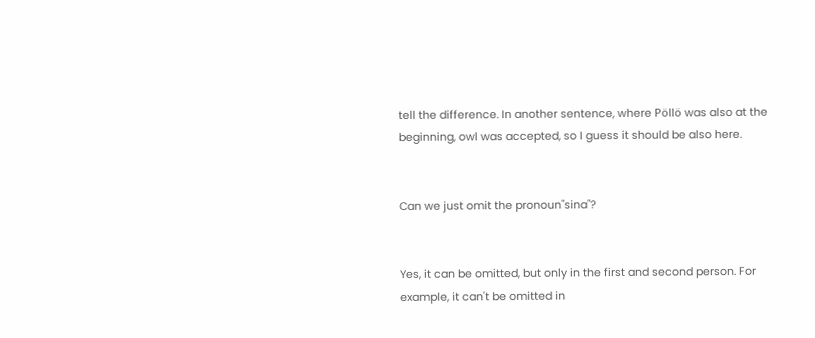tell the difference. In another sentence, where Pöllö was also at the beginning, owl was accepted, so I guess it should be also here.


Can we just omit the pronoun"sina"?


Yes, it can be omitted, but only in the first and second person. For example, it can't be omitted in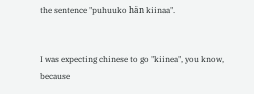the sentence "puhuuko hän kiinaa".


I was expecting chinese to go "kiinea", you know, because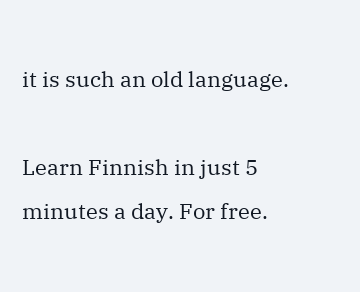it is such an old language.

Learn Finnish in just 5 minutes a day. For free.